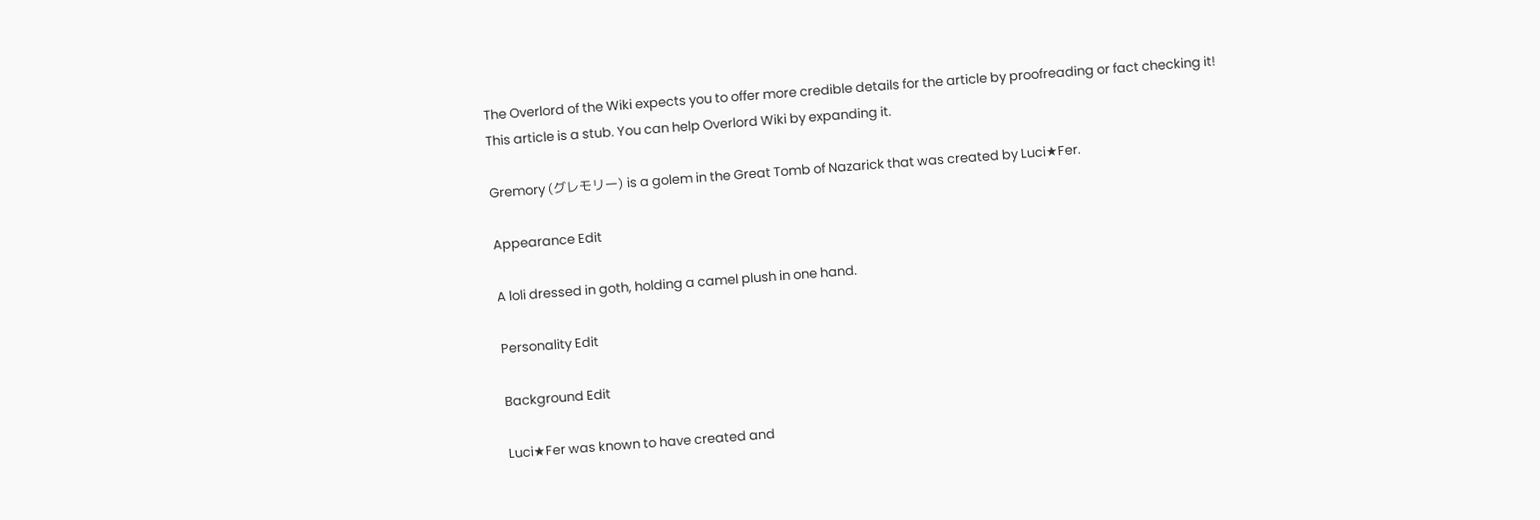The Overlord of the Wiki expects you to offer more credible details for the article by proofreading or fact checking it!
This article is a stub. You can help Overlord Wiki by expanding it.

Gremory (グレモリー) is a golem in the Great Tomb of Nazarick that was created by Luci★Fer.

Appearance Edit

A loli dressed in goth, holding a camel plush in one hand.

Personality Edit

Background Edit

Luci★Fer was known to have created and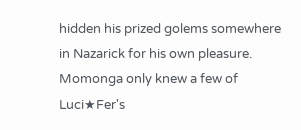hidden his prized golems somewhere in Nazarick for his own pleasure. Momonga only knew a few of Luci★Fer's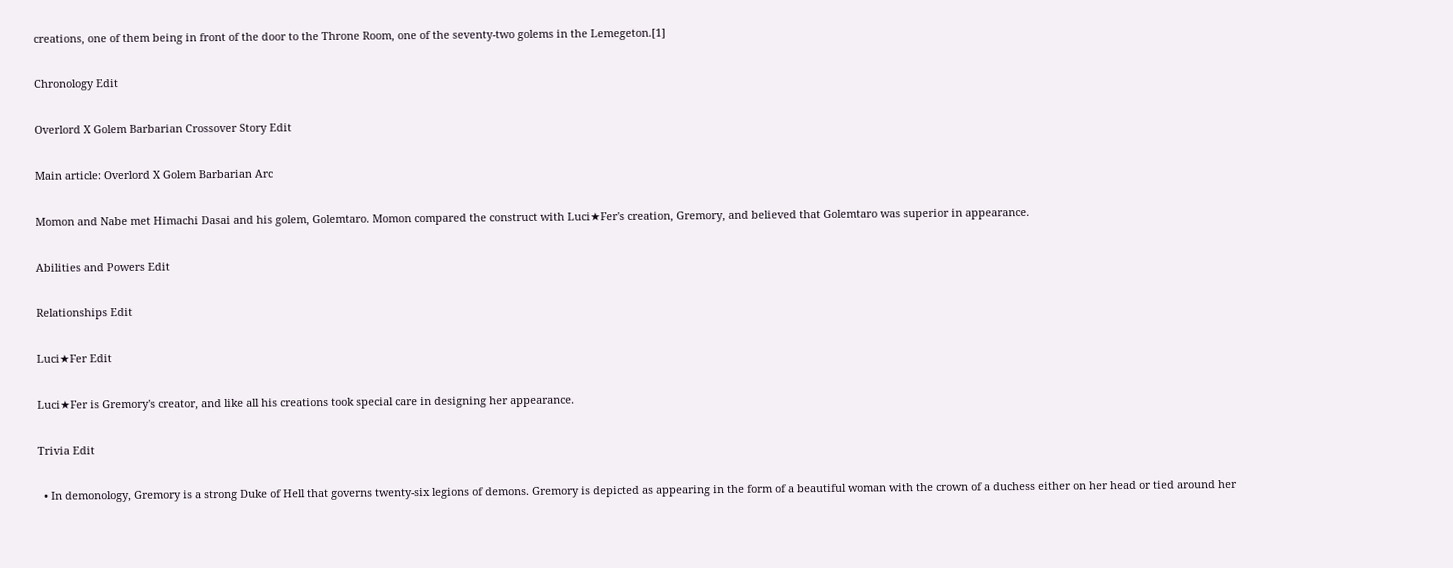creations, one of them being in front of the door to the Throne Room, one of the seventy-two golems in the Lemegeton.[1]

Chronology Edit

Overlord X Golem Barbarian Crossover Story Edit

Main article: Overlord X Golem Barbarian Arc

Momon and Nabe met Himachi Dasai and his golem, Golemtaro. Momon compared the construct with Luci★Fer's creation, Gremory, and believed that Golemtaro was superior in appearance.

Abilities and Powers Edit

Relationships Edit

Luci★Fer Edit

Luci★Fer is Gremory's creator, and like all his creations took special care in designing her appearance.

Trivia Edit

  • In demonology, Gremory is a strong Duke of Hell that governs twenty-six legions of demons. Gremory is depicted as appearing in the form of a beautiful woman with the crown of a duchess either on her head or tied around her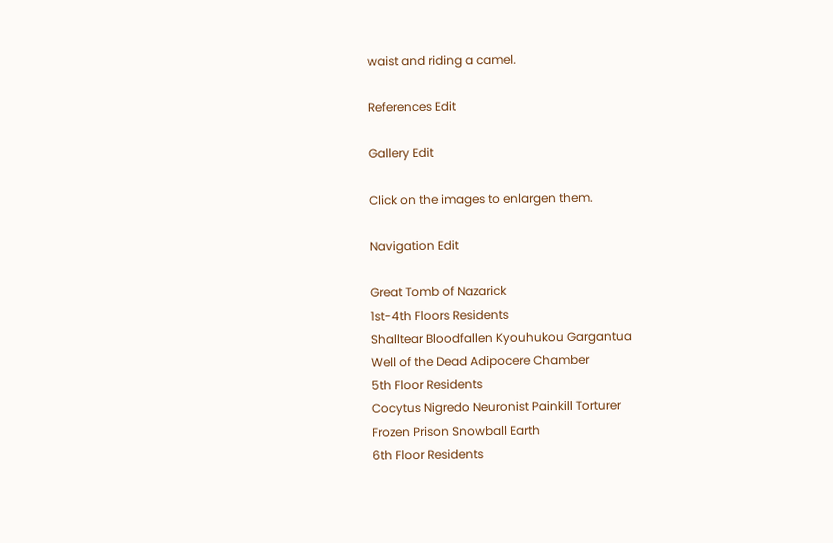waist and riding a camel.

References Edit

Gallery Edit

Click on the images to enlargen them.

Navigation Edit

Great Tomb of Nazarick
1st-4th Floors Residents
Shalltear Bloodfallen Kyouhukou Gargantua
Well of the Dead Adipocere Chamber
5th Floor Residents
Cocytus Nigredo Neuronist Painkill Torturer
Frozen Prison Snowball Earth
6th Floor Residents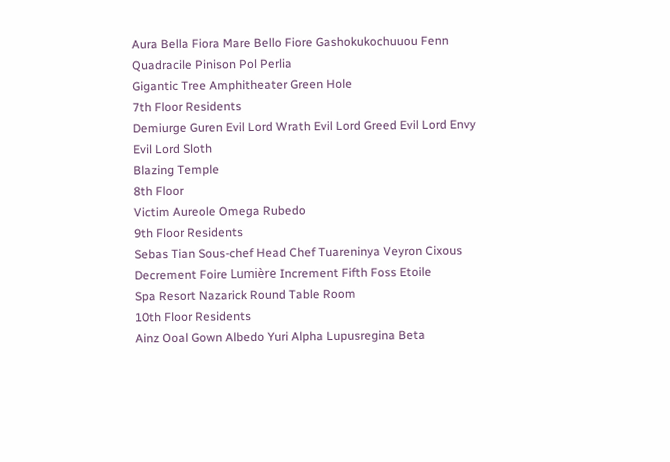Aura Bella Fiora Mare Bello Fiore Gashokukochuuou Fenn Quadracile Pinison Pol Perlia
Gigantic Tree Amphitheater Green Hole
7th Floor Residents
Demiurge Guren Evil Lord Wrath Evil Lord Greed Evil Lord Envy Evil Lord Sloth
Blazing Temple
8th Floor
Victim Aureole Omega Rubedo
9th Floor Residents
Sebas Tian Sous-chef Head Chef Tuareninya Veyron Cixous Decrement Foire Lumière Increment Fifth Foss Etoile
Spa Resort Nazarick Round Table Room
10th Floor Residents
Ainz Ooal Gown Albedo Yuri Alpha Lupusregina Beta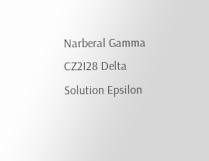Narberal Gamma CZ2I28 Delta Solution Epsilon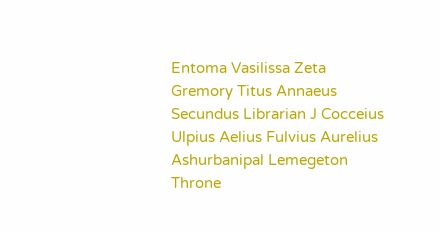Entoma Vasilissa Zeta Gremory Titus Annaeus Secundus Librarian J Cocceius Ulpius Aelius Fulvius Aurelius
Ashurbanipal Lemegeton Throne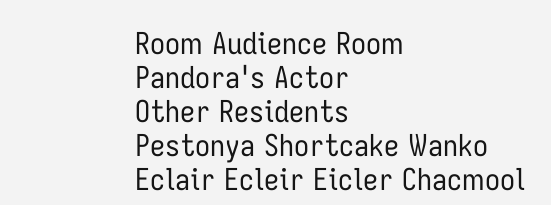Room Audience Room
Pandora's Actor
Other Residents
Pestonya Shortcake Wanko Eclair Ecleir Eicler Chacmool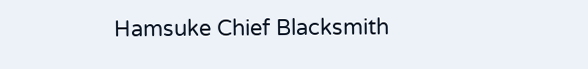Hamsuke Chief Blacksmith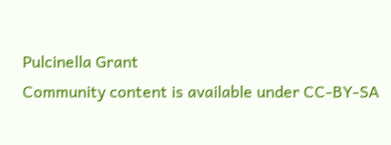Pulcinella Grant
Community content is available under CC-BY-SA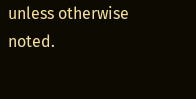unless otherwise noted.